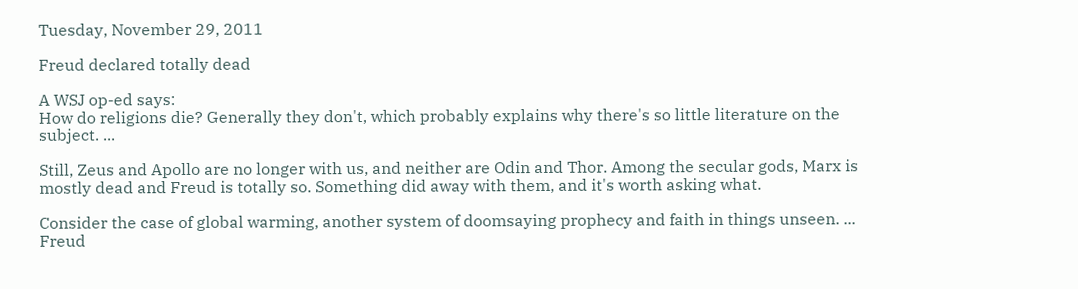Tuesday, November 29, 2011

Freud declared totally dead

A WSJ op-ed says:
How do religions die? Generally they don't, which probably explains why there's so little literature on the subject. ...

Still, Zeus and Apollo are no longer with us, and neither are Odin and Thor. Among the secular gods, Marx is mostly dead and Freud is totally so. Something did away with them, and it's worth asking what.

Consider the case of global warming, another system of doomsaying prophecy and faith in things unseen. ...
Freud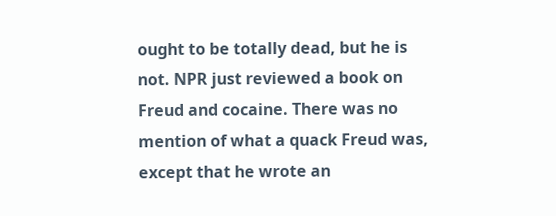ought to be totally dead, but he is not. NPR just reviewed a book on Freud and cocaine. There was no mention of what a quack Freud was, except that he wrote an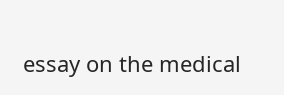essay on the medical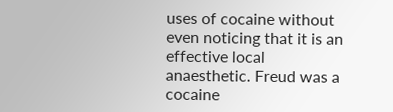uses of cocaine without even noticing that it is an effective local anaesthetic. Freud was a cocaine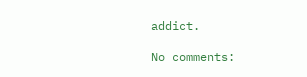addict.

No comments: